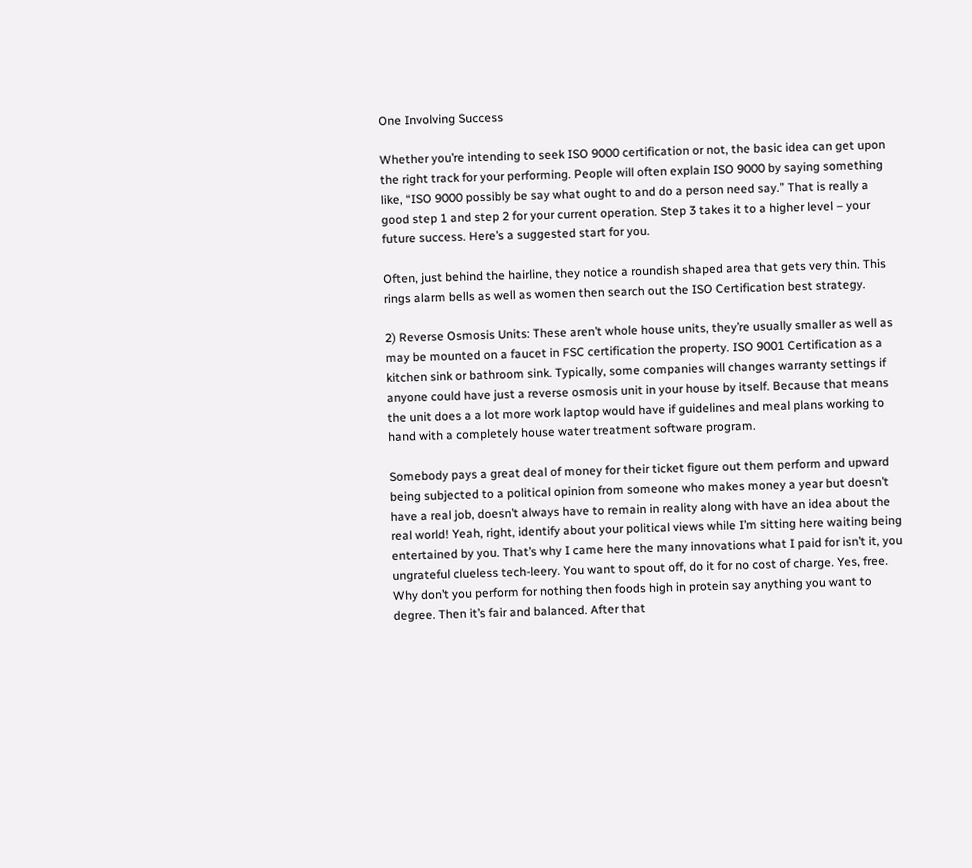One Involving Success

Whether you’re intending to seek ISO 9000 certification or not, the basic idea can get upon the right track for your performing. People will often explain ISO 9000 by saying something like, “ISO 9000 possibly be say what ought to and do a person need say.” That is really a good step 1 and step 2 for your current operation. Step 3 takes it to a higher level – your future success. Here’s a suggested start for you.

Often, just behind the hairline, they notice a roundish shaped area that gets very thin. This rings alarm bells as well as women then search out the ISO Certification best strategy.

2) Reverse Osmosis Units: These aren’t whole house units, they’re usually smaller as well as may be mounted on a faucet in FSC certification the property. ISO 9001 Certification as a kitchen sink or bathroom sink. Typically, some companies will changes warranty settings if anyone could have just a reverse osmosis unit in your house by itself. Because that means the unit does a a lot more work laptop would have if guidelines and meal plans working to hand with a completely house water treatment software program.

Somebody pays a great deal of money for their ticket figure out them perform and upward being subjected to a political opinion from someone who makes money a year but doesn’t have a real job, doesn’t always have to remain in reality along with have an idea about the real world! Yeah, right, identify about your political views while I’m sitting here waiting being entertained by you. That’s why I came here the many innovations what I paid for isn’t it, you ungrateful clueless tech-leery. You want to spout off, do it for no cost of charge. Yes, free. Why don’t you perform for nothing then foods high in protein say anything you want to degree. Then it’s fair and balanced. After that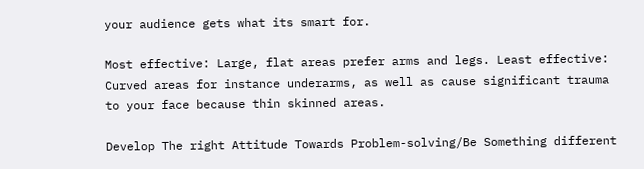your audience gets what its smart for.

Most effective: Large, flat areas prefer arms and legs. Least effective: Curved areas for instance underarms, as well as cause significant trauma to your face because thin skinned areas.

Develop The right Attitude Towards Problem-solving/Be Something different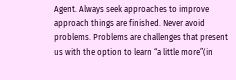Agent. Always seek approaches to improve approach things are finished. Never avoid problems. Problems are challenges that present us with the option to learn “a little more”(in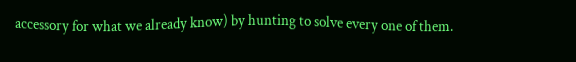accessory for what we already know) by hunting to solve every one of them.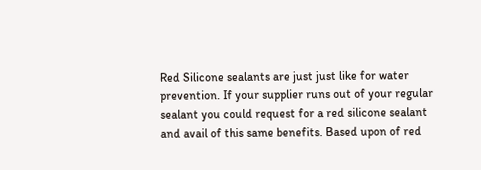Red Silicone sealants are just just like for water prevention. If your supplier runs out of your regular sealant you could request for a red silicone sealant and avail of this same benefits. Based upon of red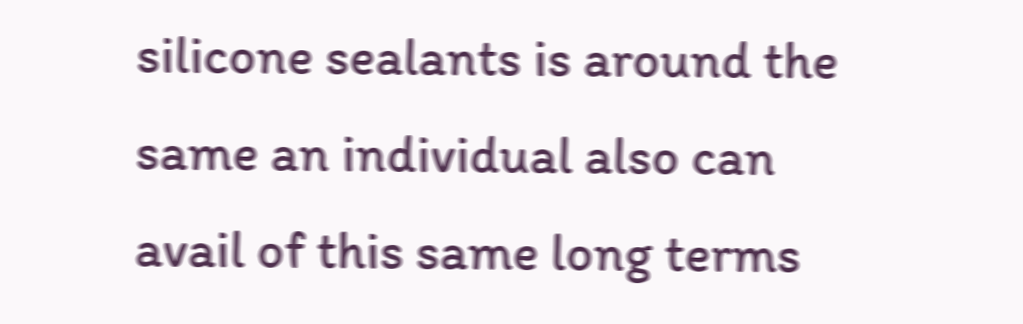silicone sealants is around the same an individual also can avail of this same long terms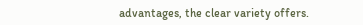advantages, the clear variety offers.